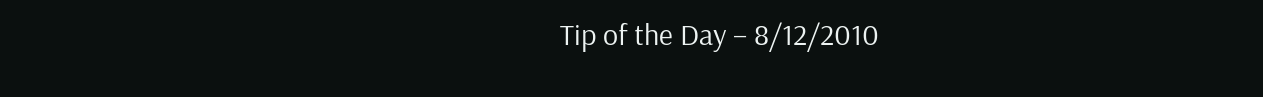Tip of the Day – 8/12/2010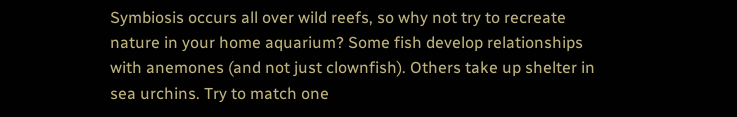Symbiosis occurs all over wild reefs, so why not try to recreate nature in your home aquarium? Some fish develop relationships with anemones (and not just clownfish). Others take up shelter in sea urchins. Try to match one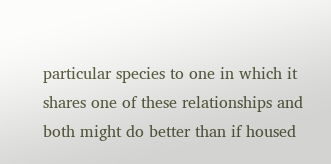particular species to one in which it shares one of these relationships and both might do better than if housed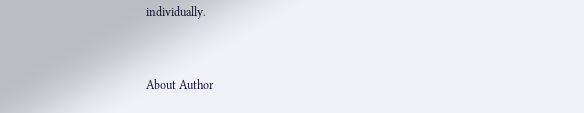individually.


About Author